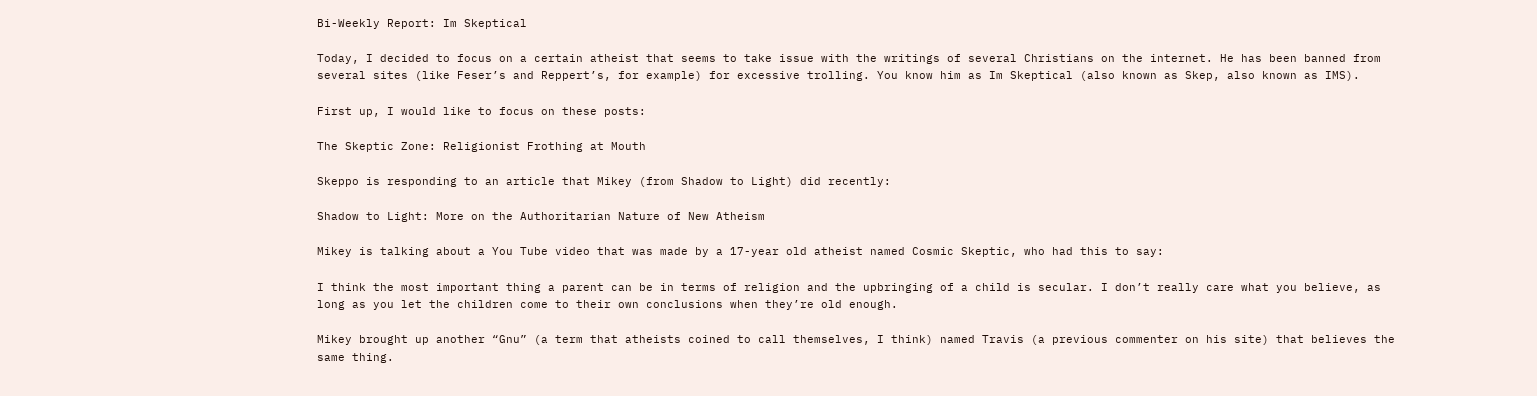Bi-Weekly Report: Im Skeptical

Today, I decided to focus on a certain atheist that seems to take issue with the writings of several Christians on the internet. He has been banned from several sites (like Feser’s and Reppert’s, for example) for excessive trolling. You know him as Im Skeptical (also known as Skep, also known as IMS).

First up, I would like to focus on these posts:

The Skeptic Zone: Religionist Frothing at Mouth

Skeppo is responding to an article that Mikey (from Shadow to Light) did recently:

Shadow to Light: More on the Authoritarian Nature of New Atheism

Mikey is talking about a You Tube video that was made by a 17-year old atheist named Cosmic Skeptic, who had this to say:

I think the most important thing a parent can be in terms of religion and the upbringing of a child is secular. I don’t really care what you believe, as long as you let the children come to their own conclusions when they’re old enough.

Mikey brought up another “Gnu” (a term that atheists coined to call themselves, I think) named Travis (a previous commenter on his site) that believes the same thing.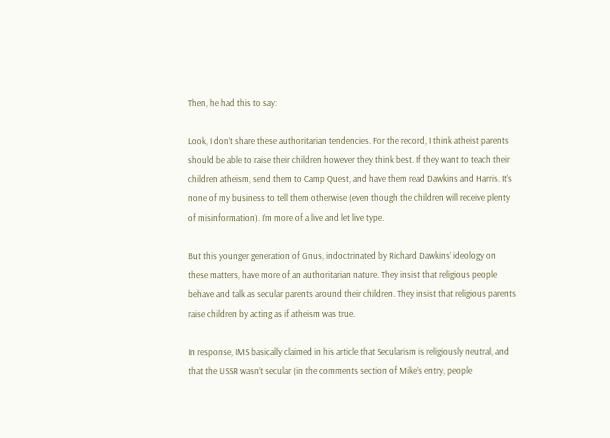Then, he had this to say:

Look, I don’t share these authoritarian tendencies. For the record, I think atheist parents should be able to raise their children however they think best. If they want to teach their children atheism, send them to Camp Quest, and have them read Dawkins and Harris. It’s none of my business to tell them otherwise (even though the children will receive plenty of misinformation). I’m more of a live and let live type.

But this younger generation of Gnus, indoctrinated by Richard Dawkins’ ideology on these matters, have more of an authoritarian nature. They insist that religious people behave and talk as secular parents around their children. They insist that religious parents raise children by acting as if atheism was true.

In response, IMS basically claimed in his article that Secularism is religiously neutral, and that the USSR wasn’t secular (in the comments section of Mike’s entry, people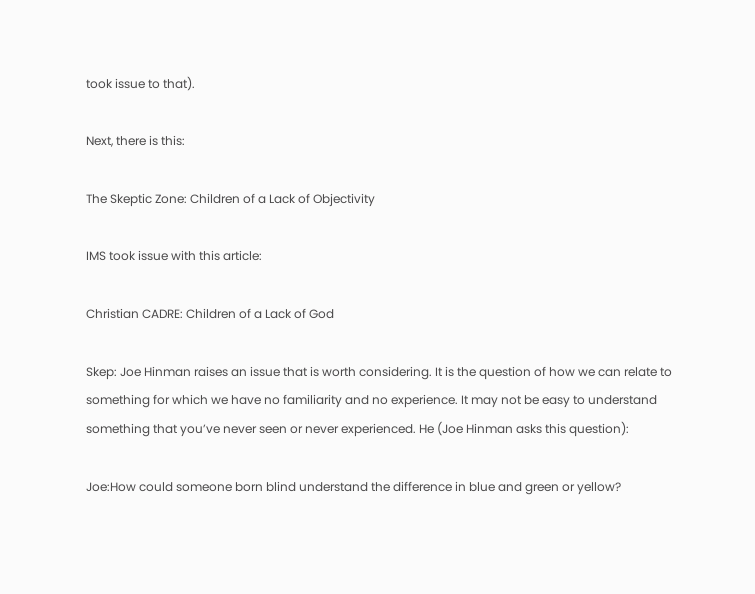took issue to that).

Next, there is this:

The Skeptic Zone: Children of a Lack of Objectivity

IMS took issue with this article:

Christian CADRE: Children of a Lack of God

Skep: Joe Hinman raises an issue that is worth considering. It is the question of how we can relate to something for which we have no familiarity and no experience. It may not be easy to understand something that you’ve never seen or never experienced. He (Joe Hinman asks this question):

Joe:How could someone born blind understand the difference in blue and green or yellow?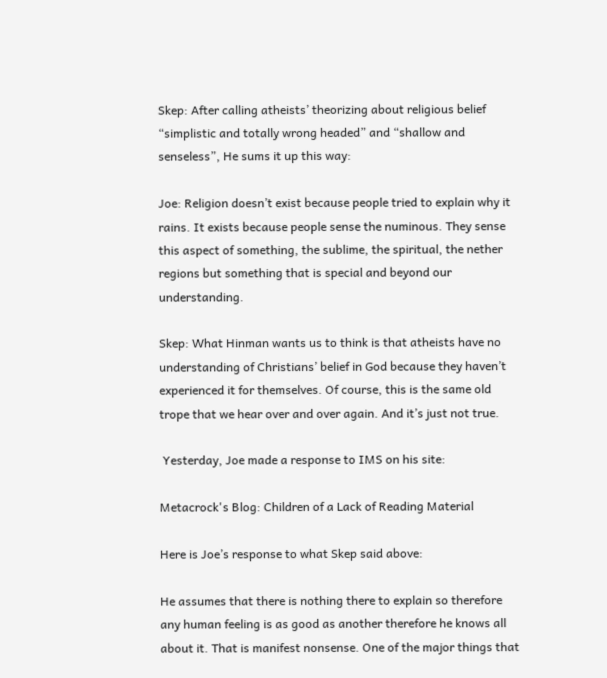Skep: After calling atheists’ theorizing about religious belief “simplistic and totally wrong headed” and “shallow and senseless”, He sums it up this way:

Joe: Religion doesn’t exist because people tried to explain why it rains. It exists because people sense the numinous. They sense this aspect of something, the sublime, the spiritual, the nether regions but something that is special and beyond our understanding.

Skep: What Hinman wants us to think is that atheists have no understanding of Christians’ belief in God because they haven’t experienced it for themselves. Of course, this is the same old trope that we hear over and over again. And it’s just not true.

 Yesterday, Joe made a response to IMS on his site:

Metacrock's Blog: Children of a Lack of Reading Material

Here is Joe’s response to what Skep said above:

He assumes that there is nothing there to explain so therefore any human feeling is as good as another therefore he knows all about it. That is manifest nonsense. One of the major things that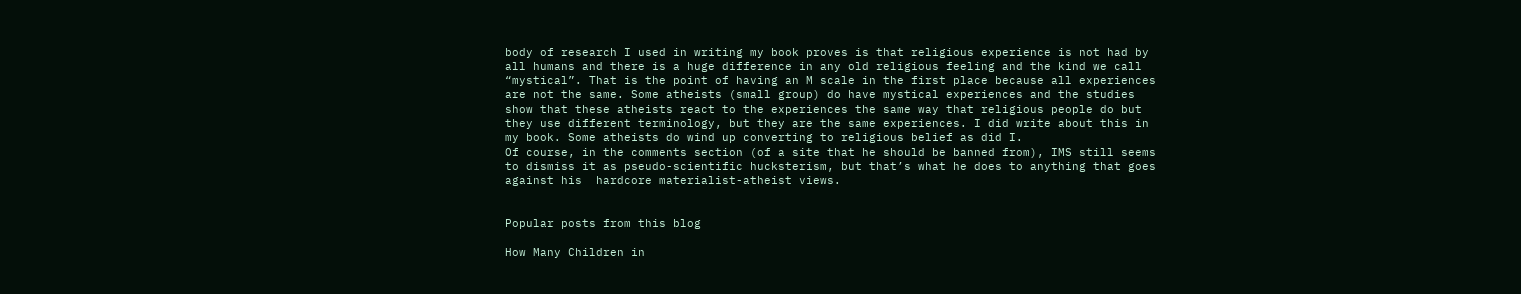body of research I used in writing my book proves is that religious experience is not had by all humans and there is a huge difference in any old religious feeling and the kind we call “mystical”. That is the point of having an M scale in the first place because all experiences are not the same. Some atheists (small group) do have mystical experiences and the studies show that these atheists react to the experiences the same way that religious people do but they use different terminology, but they are the same experiences. I did write about this in my book. Some atheists do wind up converting to religious belief as did I.
Of course, in the comments section (of a site that he should be banned from), IMS still seems to dismiss it as pseudo-scientific hucksterism, but that’s what he does to anything that goes against his  hardcore materialist-atheist views.


Popular posts from this blog

How Many Children in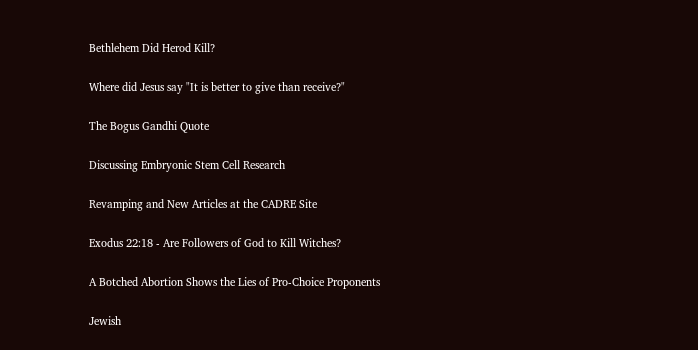Bethlehem Did Herod Kill?

Where did Jesus say "It is better to give than receive?"

The Bogus Gandhi Quote

Discussing Embryonic Stem Cell Research

Revamping and New Articles at the CADRE Site

Exodus 22:18 - Are Followers of God to Kill Witches?

A Botched Abortion Shows the Lies of Pro-Choice Proponents

Jewish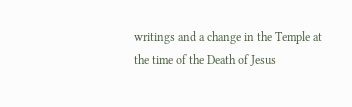writings and a change in the Temple at the time of the Death of Jesus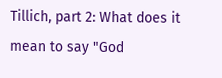Tillich, part 2: What does it mean to say "God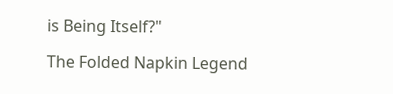is Being Itself?"

The Folded Napkin Legend